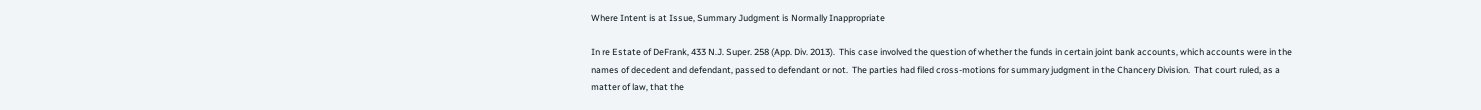Where Intent is at Issue, Summary Judgment is Normally Inappropriate

In re Estate of DeFrank, 433 N.J. Super. 258 (App. Div. 2013).  This case involved the question of whether the funds in certain joint bank accounts, which accounts were in the names of decedent and defendant, passed to defendant or not.  The parties had filed cross-motions for summary judgment in the Chancery Division.  That court ruled, as a matter of law, that the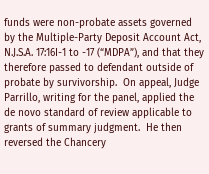funds were non-probate assets governed by the Multiple-Party Deposit Account Act, N.J.S.A. 17:16I-1 to -17 (“MDPA”), and that they therefore passed to defendant outside of probate by survivorship.  On appeal, Judge Parrillo, writing for the panel, applied the de novo standard of review applicable to grants of summary judgment.  He then reversed the Chancery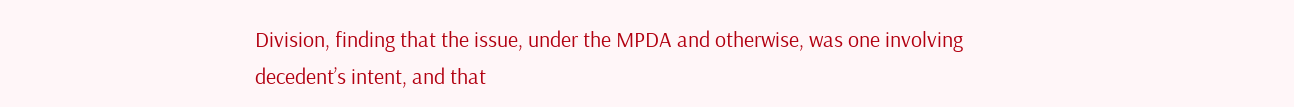Division, finding that the issue, under the MPDA and otherwise, was one involving decedent’s intent, and that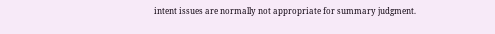intent issues are normally not appropriate for summary judgment.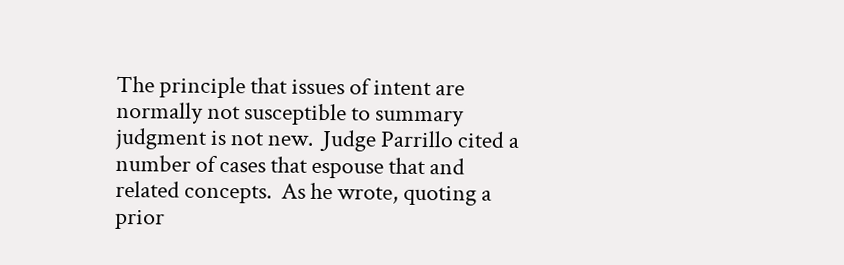The principle that issues of intent are normally not susceptible to summary judgment is not new.  Judge Parrillo cited a number of cases that espouse that and related concepts.  As he wrote, quoting a prior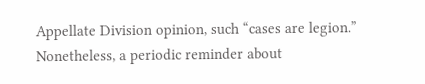Appellate Division opinion, such “cases are legion.”  Nonetheless, a periodic reminder about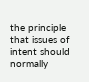the principle that issues of intent should normally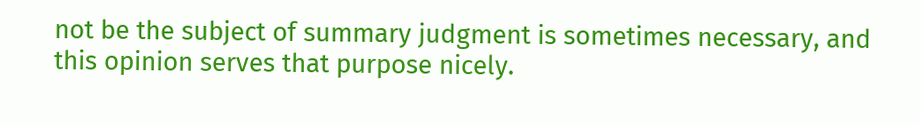not be the subject of summary judgment is sometimes necessary, and this opinion serves that purpose nicely.